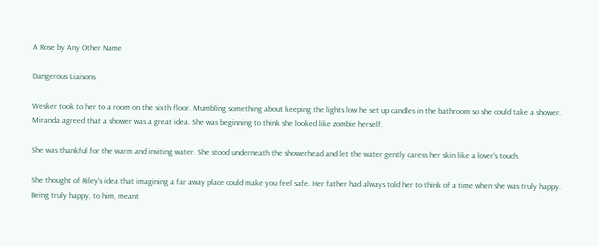A Rose by Any Other Name

Dangerous Liaisons

Wesker took to her to a room on the sixth floor. Mumbling something about keeping the lights low he set up candles in the bathroom so she could take a shower. Miranda agreed that a shower was a great idea. She was beginning to think she looked like zombie herself.

She was thankful for the warm and inviting water. She stood underneath the showerhead and let the water gently caress her skin like a lover's touch.

She thought of Riley's idea that imagining a far away place could make you feel safe. Her father had always told her to think of a time when she was truly happy. Being truly happy, to him, meant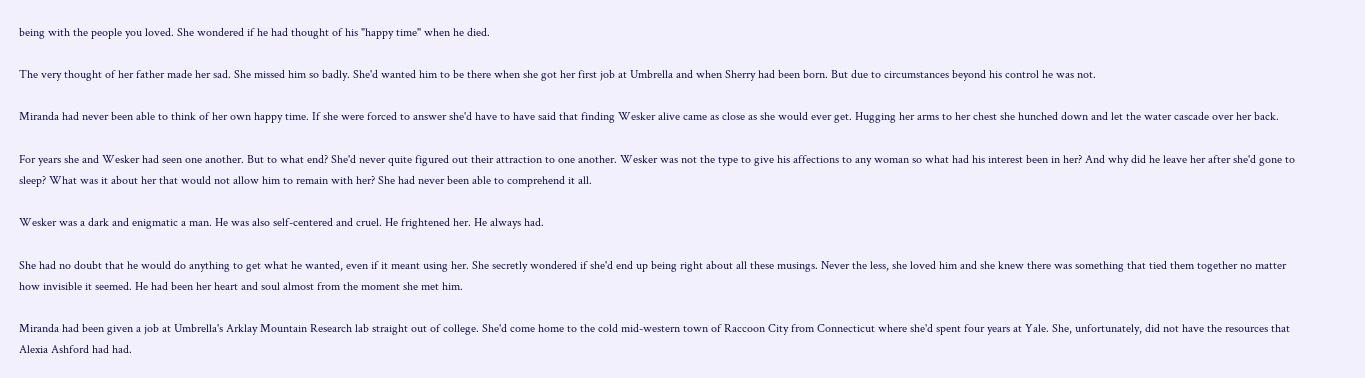being with the people you loved. She wondered if he had thought of his "happy time" when he died.

The very thought of her father made her sad. She missed him so badly. She'd wanted him to be there when she got her first job at Umbrella and when Sherry had been born. But due to circumstances beyond his control he was not.

Miranda had never been able to think of her own happy time. If she were forced to answer she'd have to have said that finding Wesker alive came as close as she would ever get. Hugging her arms to her chest she hunched down and let the water cascade over her back.

For years she and Wesker had seen one another. But to what end? She'd never quite figured out their attraction to one another. Wesker was not the type to give his affections to any woman so what had his interest been in her? And why did he leave her after she'd gone to sleep? What was it about her that would not allow him to remain with her? She had never been able to comprehend it all.

Wesker was a dark and enigmatic a man. He was also self-centered and cruel. He frightened her. He always had.

She had no doubt that he would do anything to get what he wanted, even if it meant using her. She secretly wondered if she'd end up being right about all these musings. Never the less, she loved him and she knew there was something that tied them together no matter how invisible it seemed. He had been her heart and soul almost from the moment she met him.

Miranda had been given a job at Umbrella's Arklay Mountain Research lab straight out of college. She'd come home to the cold mid-western town of Raccoon City from Connecticut where she'd spent four years at Yale. She, unfortunately, did not have the resources that Alexia Ashford had had.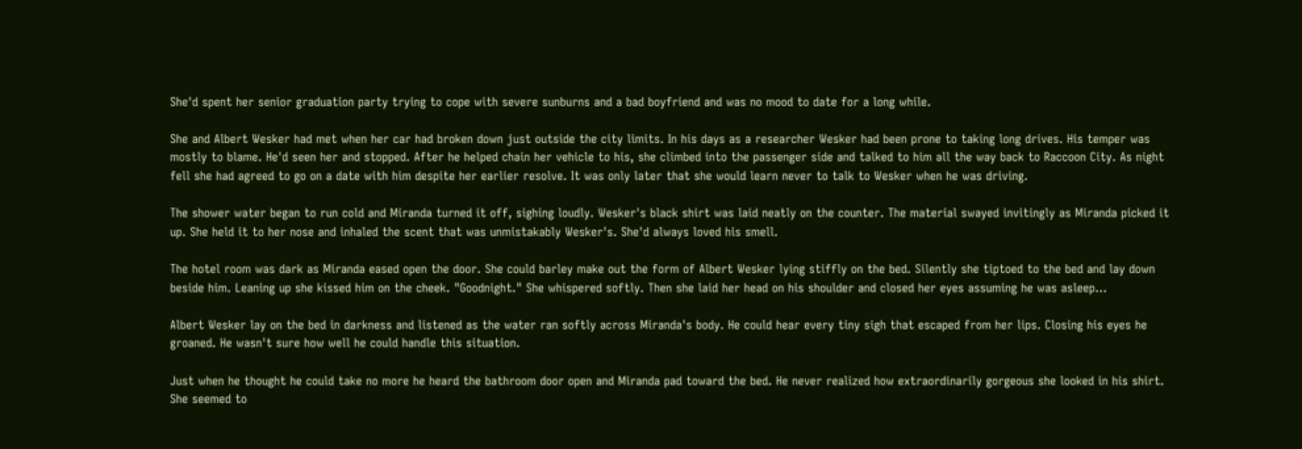She'd spent her senior graduation party trying to cope with severe sunburns and a bad boyfriend and was no mood to date for a long while.

She and Albert Wesker had met when her car had broken down just outside the city limits. In his days as a researcher Wesker had been prone to taking long drives. His temper was mostly to blame. He'd seen her and stopped. After he helped chain her vehicle to his, she climbed into the passenger side and talked to him all the way back to Raccoon City. As night fell she had agreed to go on a date with him despite her earlier resolve. It was only later that she would learn never to talk to Wesker when he was driving.

The shower water began to run cold and Miranda turned it off, sighing loudly. Wesker's black shirt was laid neatly on the counter. The material swayed invitingly as Miranda picked it up. She held it to her nose and inhaled the scent that was unmistakably Wesker's. She'd always loved his smell.

The hotel room was dark as Miranda eased open the door. She could barley make out the form of Albert Wesker lying stiffly on the bed. Silently she tiptoed to the bed and lay down beside him. Leaning up she kissed him on the cheek. "Goodnight." She whispered softly. Then she laid her head on his shoulder and closed her eyes assuming he was asleep…

Albert Wesker lay on the bed in darkness and listened as the water ran softly across Miranda's body. He could hear every tiny sigh that escaped from her lips. Closing his eyes he groaned. He wasn't sure how well he could handle this situation.

Just when he thought he could take no more he heard the bathroom door open and Miranda pad toward the bed. He never realized how extraordinarily gorgeous she looked in his shirt. She seemed to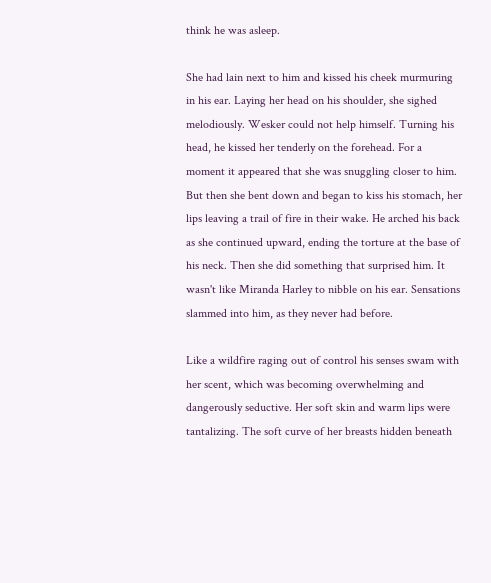think he was asleep.

She had lain next to him and kissed his cheek murmuring in his ear. Laying her head on his shoulder, she sighed melodiously. Wesker could not help himself. Turning his head, he kissed her tenderly on the forehead. For a moment it appeared that she was snuggling closer to him. But then she bent down and began to kiss his stomach, her lips leaving a trail of fire in their wake. He arched his back as she continued upward, ending the torture at the base of his neck. Then she did something that surprised him. It wasn't like Miranda Harley to nibble on his ear. Sensations slammed into him, as they never had before.

Like a wildfire raging out of control his senses swam with her scent, which was becoming overwhelming and dangerously seductive. Her soft skin and warm lips were tantalizing. The soft curve of her breasts hidden beneath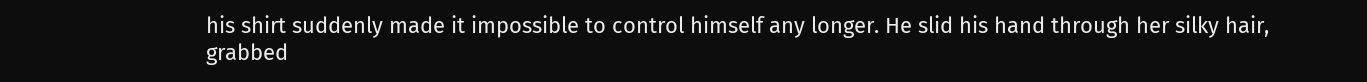his shirt suddenly made it impossible to control himself any longer. He slid his hand through her silky hair, grabbed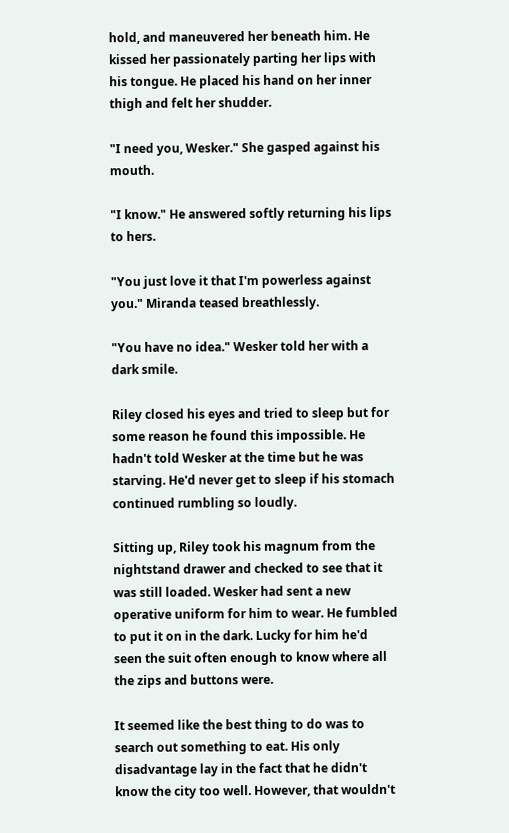hold, and maneuvered her beneath him. He kissed her passionately parting her lips with his tongue. He placed his hand on her inner thigh and felt her shudder.

"I need you, Wesker." She gasped against his mouth.

"I know." He answered softly returning his lips to hers.

"You just love it that I'm powerless against you." Miranda teased breathlessly.

"You have no idea." Wesker told her with a dark smile.

Riley closed his eyes and tried to sleep but for some reason he found this impossible. He hadn't told Wesker at the time but he was starving. He'd never get to sleep if his stomach continued rumbling so loudly.

Sitting up, Riley took his magnum from the nightstand drawer and checked to see that it was still loaded. Wesker had sent a new operative uniform for him to wear. He fumbled to put it on in the dark. Lucky for him he'd seen the suit often enough to know where all the zips and buttons were.

It seemed like the best thing to do was to search out something to eat. His only disadvantage lay in the fact that he didn't know the city too well. However, that wouldn't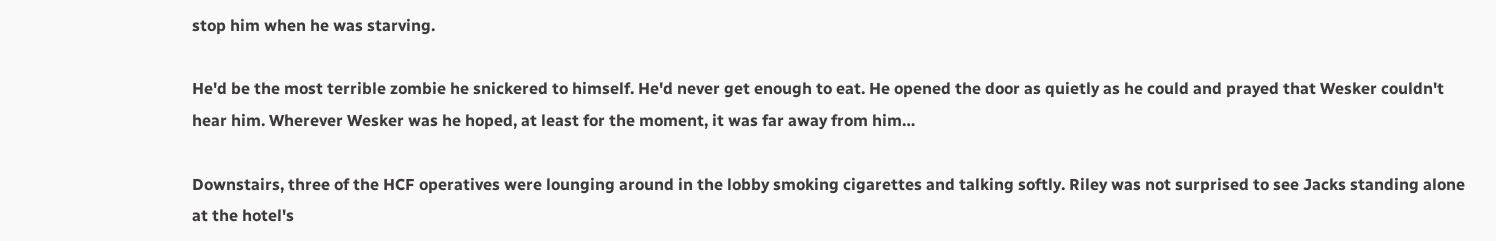stop him when he was starving.

He'd be the most terrible zombie he snickered to himself. He'd never get enough to eat. He opened the door as quietly as he could and prayed that Wesker couldn't hear him. Wherever Wesker was he hoped, at least for the moment, it was far away from him…

Downstairs, three of the HCF operatives were lounging around in the lobby smoking cigarettes and talking softly. Riley was not surprised to see Jacks standing alone at the hotel's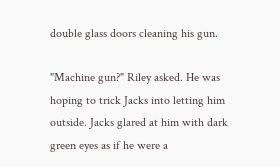double glass doors cleaning his gun.

"Machine gun?" Riley asked. He was hoping to trick Jacks into letting him outside. Jacks glared at him with dark green eyes as if he were a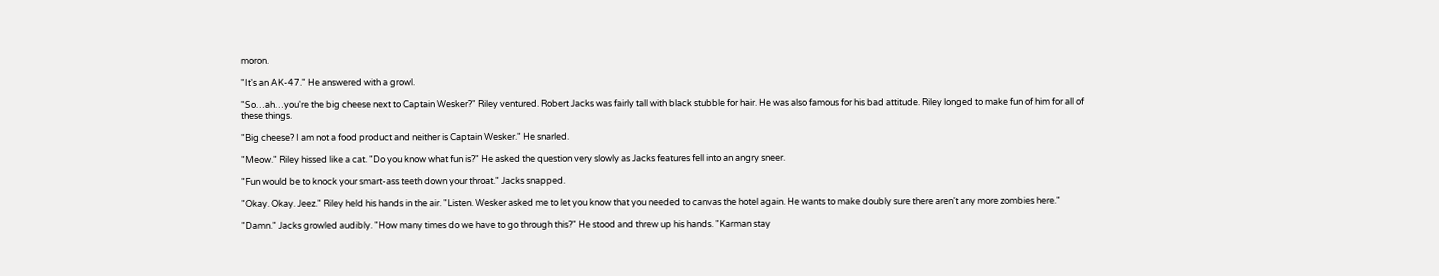moron.

"It's an AK-47." He answered with a growl.

"So…ah…you're the big cheese next to Captain Wesker?" Riley ventured. Robert Jacks was fairly tall with black stubble for hair. He was also famous for his bad attitude. Riley longed to make fun of him for all of these things.

"Big cheese? I am not a food product and neither is Captain Wesker." He snarled.

"Meow." Riley hissed like a cat. "Do you know what fun is?" He asked the question very slowly as Jacks features fell into an angry sneer.

"Fun would be to knock your smart-ass teeth down your throat." Jacks snapped.

"Okay. Okay. Jeez." Riley held his hands in the air. "Listen. Wesker asked me to let you know that you needed to canvas the hotel again. He wants to make doubly sure there aren't any more zombies here."

"Damn." Jacks growled audibly. "How many times do we have to go through this?" He stood and threw up his hands. "Karman stay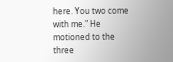here. You two come with me." He motioned to the three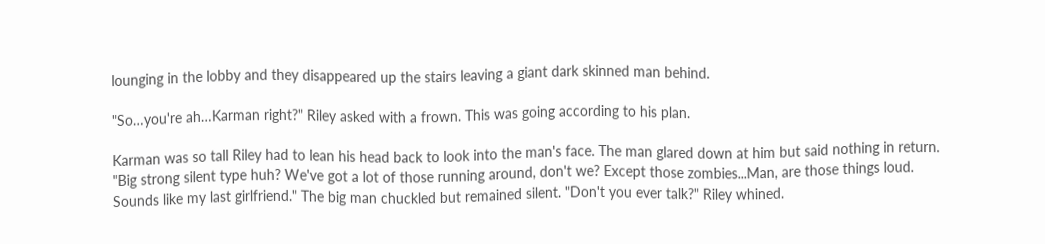lounging in the lobby and they disappeared up the stairs leaving a giant dark skinned man behind.

"So…you're ah…Karman right?" Riley asked with a frown. This was going according to his plan.

Karman was so tall Riley had to lean his head back to look into the man's face. The man glared down at him but said nothing in return. "Big strong silent type huh? We've got a lot of those running around, don't we? Except those zombies...Man, are those things loud. Sounds like my last girlfriend." The big man chuckled but remained silent. "Don't you ever talk?" Riley whined.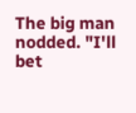The big man nodded. "I'll bet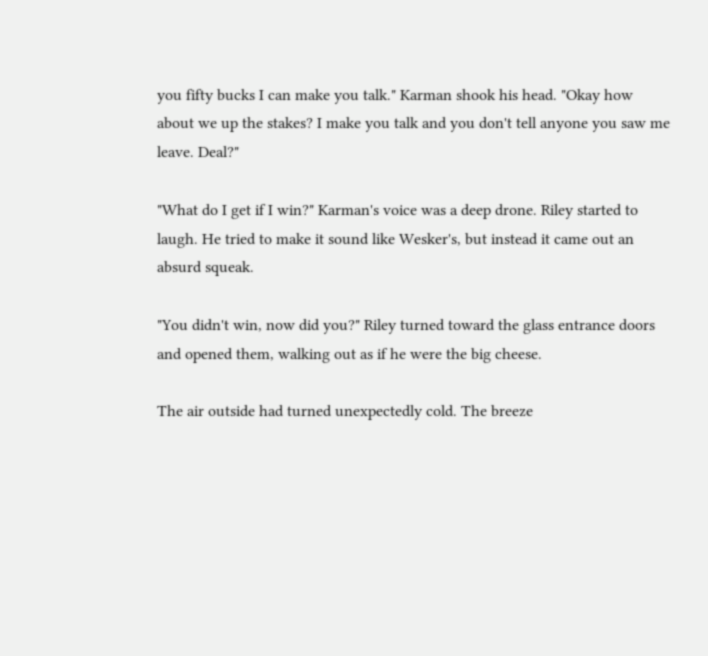you fifty bucks I can make you talk." Karman shook his head. "Okay how about we up the stakes? I make you talk and you don't tell anyone you saw me leave. Deal?"

"What do I get if I win?" Karman's voice was a deep drone. Riley started to laugh. He tried to make it sound like Wesker's, but instead it came out an absurd squeak.

"You didn't win, now did you?" Riley turned toward the glass entrance doors and opened them, walking out as if he were the big cheese.

The air outside had turned unexpectedly cold. The breeze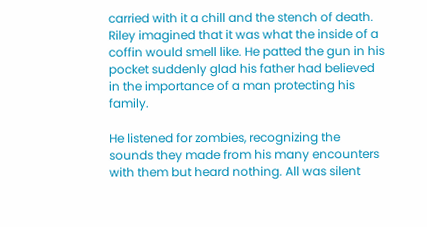carried with it a chill and the stench of death. Riley imagined that it was what the inside of a coffin would smell like. He patted the gun in his pocket suddenly glad his father had believed in the importance of a man protecting his family.

He listened for zombies, recognizing the sounds they made from his many encounters with them but heard nothing. All was silent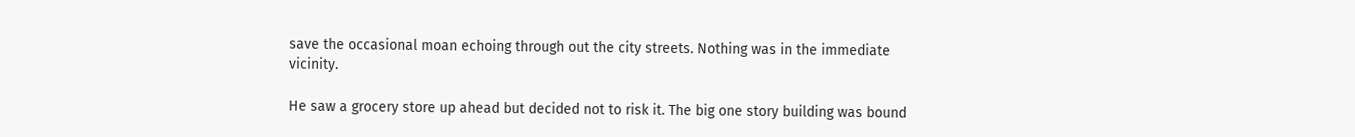save the occasional moan echoing through out the city streets. Nothing was in the immediate vicinity.

He saw a grocery store up ahead but decided not to risk it. The big one story building was bound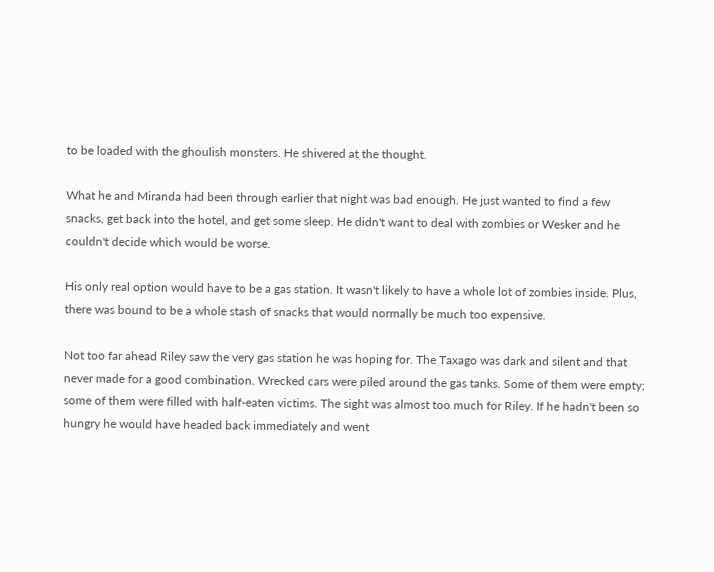to be loaded with the ghoulish monsters. He shivered at the thought.

What he and Miranda had been through earlier that night was bad enough. He just wanted to find a few snacks, get back into the hotel, and get some sleep. He didn't want to deal with zombies or Wesker and he couldn't decide which would be worse.

His only real option would have to be a gas station. It wasn't likely to have a whole lot of zombies inside. Plus, there was bound to be a whole stash of snacks that would normally be much too expensive.

Not too far ahead Riley saw the very gas station he was hoping for. The Taxago was dark and silent and that never made for a good combination. Wrecked cars were piled around the gas tanks. Some of them were empty; some of them were filled with half-eaten victims. The sight was almost too much for Riley. If he hadn't been so hungry he would have headed back immediately and went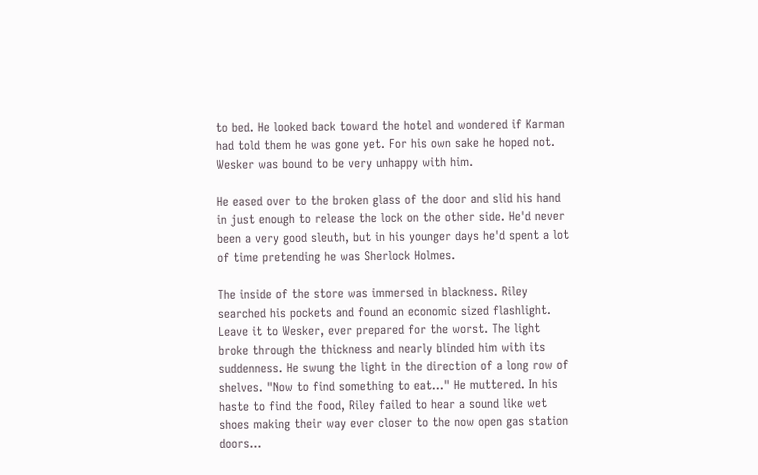to bed. He looked back toward the hotel and wondered if Karman had told them he was gone yet. For his own sake he hoped not. Wesker was bound to be very unhappy with him.

He eased over to the broken glass of the door and slid his hand in just enough to release the lock on the other side. He'd never been a very good sleuth, but in his younger days he'd spent a lot of time pretending he was Sherlock Holmes.

The inside of the store was immersed in blackness. Riley searched his pockets and found an economic sized flashlight. Leave it to Wesker, ever prepared for the worst. The light broke through the thickness and nearly blinded him with its suddenness. He swung the light in the direction of a long row of shelves. "Now to find something to eat..." He muttered. In his haste to find the food, Riley failed to hear a sound like wet shoes making their way ever closer to the now open gas station doors...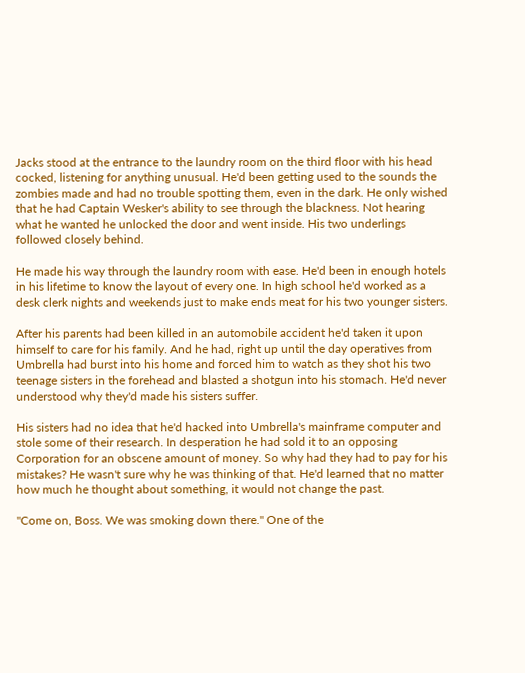Jacks stood at the entrance to the laundry room on the third floor with his head cocked, listening for anything unusual. He'd been getting used to the sounds the zombies made and had no trouble spotting them, even in the dark. He only wished that he had Captain Wesker's ability to see through the blackness. Not hearing what he wanted he unlocked the door and went inside. His two underlings followed closely behind.

He made his way through the laundry room with ease. He'd been in enough hotels in his lifetime to know the layout of every one. In high school he'd worked as a desk clerk nights and weekends just to make ends meat for his two younger sisters.

After his parents had been killed in an automobile accident he'd taken it upon himself to care for his family. And he had, right up until the day operatives from Umbrella had burst into his home and forced him to watch as they shot his two teenage sisters in the forehead and blasted a shotgun into his stomach. He'd never understood why they'd made his sisters suffer.

His sisters had no idea that he'd hacked into Umbrella's mainframe computer and stole some of their research. In desperation he had sold it to an opposing Corporation for an obscene amount of money. So why had they had to pay for his mistakes? He wasn't sure why he was thinking of that. He'd learned that no matter how much he thought about something, it would not change the past.

"Come on, Boss. We was smoking down there." One of the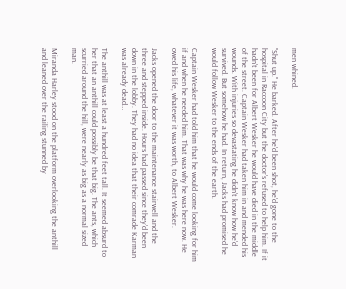men whined.

"Shut up." He barked. After he'd been shot, he'd gone to the hospital in Raccoon City but the doctor's refused to help him. If it hadn't been for Albert Wesker he would have died in the middle of the street. Captain Wesker had taken him in and mended his wounds. With injuries so devastating he didn't know how he'd survived. But somehow he had. In return, Jacks had promised he would follow Wesker to the ends of the earth.

Captain Wesker had told him that he would come looking for him if and when he needed him. That was why he was here now. He owed his life, whatever it was worth, to Albert Wesker.

Jacks opened the door to the maintenance stairwell and the three and stepped inside. Hours had passed since they'd been down in the lobby. They had no idea that their comrade Karman was already dead…

The anthill was at least a hundred feet tall. It seemed absurd to her that an anthill could possibly be that big. The ants, which scurried around the hill, were nearly as big as a normal sized man.

Miranda Harley stood on the platform overlooking the anthill and leaned over the railing stunned by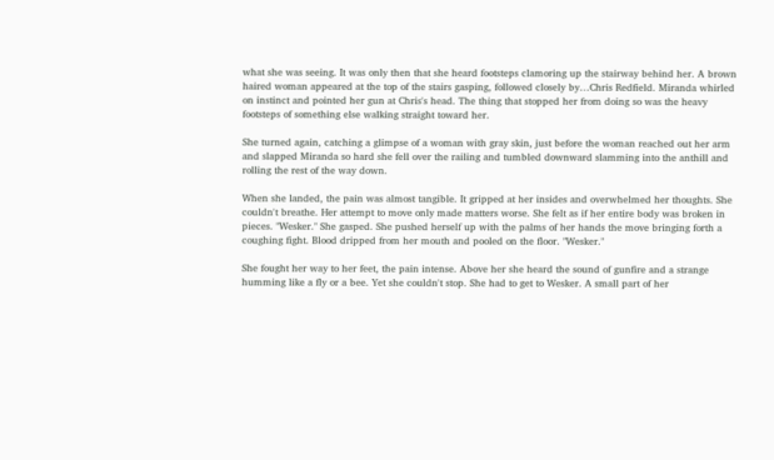what she was seeing. It was only then that she heard footsteps clamoring up the stairway behind her. A brown haired woman appeared at the top of the stairs gasping, followed closely by…Chris Redfield. Miranda whirled on instinct and pointed her gun at Chris's head. The thing that stopped her from doing so was the heavy footsteps of something else walking straight toward her.

She turned again, catching a glimpse of a woman with gray skin, just before the woman reached out her arm and slapped Miranda so hard she fell over the railing and tumbled downward slamming into the anthill and rolling the rest of the way down.

When she landed, the pain was almost tangible. It gripped at her insides and overwhelmed her thoughts. She couldn't breathe. Her attempt to move only made matters worse. She felt as if her entire body was broken in pieces. "Wesker." She gasped. She pushed herself up with the palms of her hands the move bringing forth a coughing fight. Blood dripped from her mouth and pooled on the floor. "Wesker."

She fought her way to her feet, the pain intense. Above her she heard the sound of gunfire and a strange humming like a fly or a bee. Yet she couldn't stop. She had to get to Wesker. A small part of her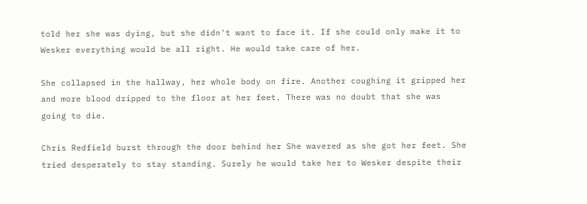told her she was dying, but she didn't want to face it. If she could only make it to Wesker everything would be all right. He would take care of her.

She collapsed in the hallway, her whole body on fire. Another coughing it gripped her and more blood dripped to the floor at her feet. There was no doubt that she was going to die.

Chris Redfield burst through the door behind her She wavered as she got her feet. She tried desperately to stay standing. Surely he would take her to Wesker despite their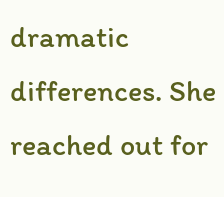dramatic differences. She reached out for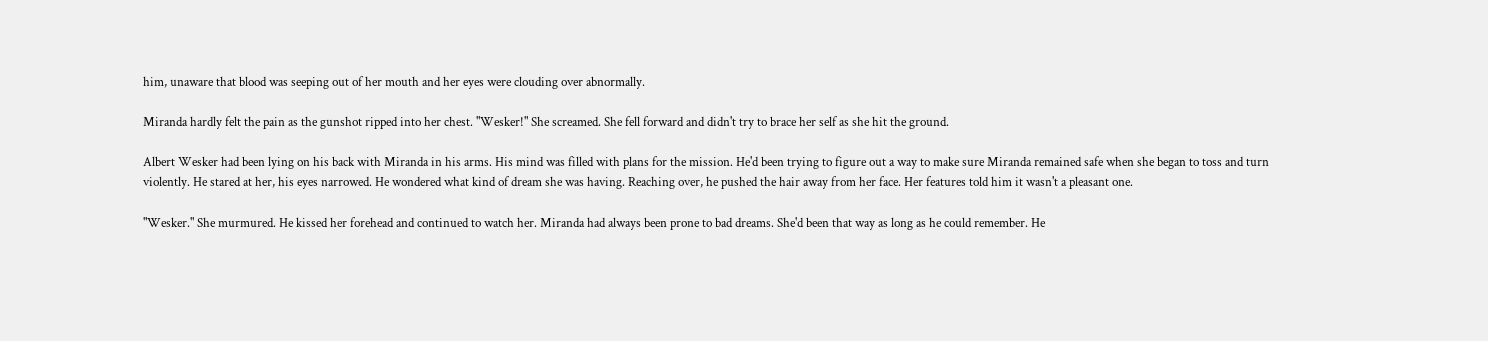him, unaware that blood was seeping out of her mouth and her eyes were clouding over abnormally.

Miranda hardly felt the pain as the gunshot ripped into her chest. "Wesker!" She screamed. She fell forward and didn't try to brace her self as she hit the ground.

Albert Wesker had been lying on his back with Miranda in his arms. His mind was filled with plans for the mission. He'd been trying to figure out a way to make sure Miranda remained safe when she began to toss and turn violently. He stared at her, his eyes narrowed. He wondered what kind of dream she was having. Reaching over, he pushed the hair away from her face. Her features told him it wasn't a pleasant one.

"Wesker." She murmured. He kissed her forehead and continued to watch her. Miranda had always been prone to bad dreams. She'd been that way as long as he could remember. He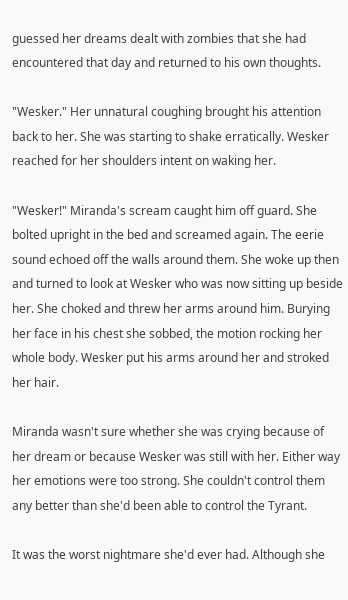guessed her dreams dealt with zombies that she had encountered that day and returned to his own thoughts.

"Wesker." Her unnatural coughing brought his attention back to her. She was starting to shake erratically. Wesker reached for her shoulders intent on waking her.

"Wesker!" Miranda's scream caught him off guard. She bolted upright in the bed and screamed again. The eerie sound echoed off the walls around them. She woke up then and turned to look at Wesker who was now sitting up beside her. She choked and threw her arms around him. Burying her face in his chest she sobbed, the motion rocking her whole body. Wesker put his arms around her and stroked her hair.

Miranda wasn't sure whether she was crying because of her dream or because Wesker was still with her. Either way her emotions were too strong. She couldn't control them any better than she'd been able to control the Tyrant.

It was the worst nightmare she'd ever had. Although she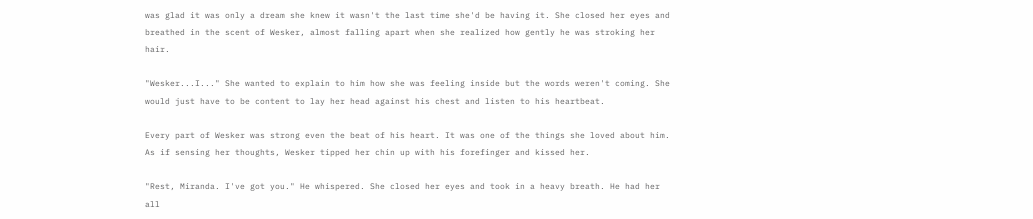was glad it was only a dream she knew it wasn't the last time she'd be having it. She closed her eyes and breathed in the scent of Wesker, almost falling apart when she realized how gently he was stroking her hair.

"Wesker...I..." She wanted to explain to him how she was feeling inside but the words weren't coming. She would just have to be content to lay her head against his chest and listen to his heartbeat.

Every part of Wesker was strong even the beat of his heart. It was one of the things she loved about him. As if sensing her thoughts, Wesker tipped her chin up with his forefinger and kissed her.

"Rest, Miranda. I've got you." He whispered. She closed her eyes and took in a heavy breath. He had her all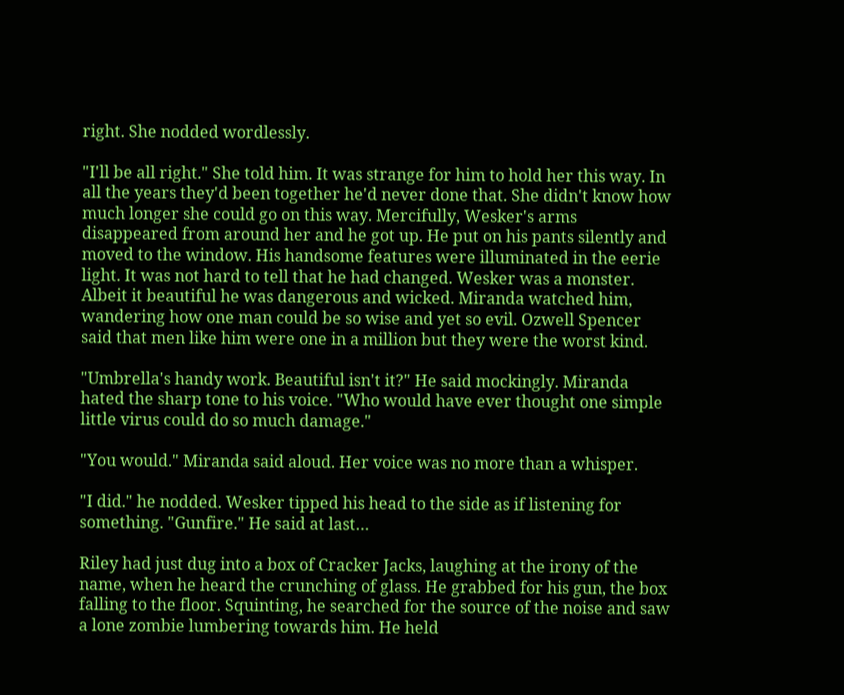right. She nodded wordlessly.

"I'll be all right." She told him. It was strange for him to hold her this way. In all the years they'd been together he'd never done that. She didn't know how much longer she could go on this way. Mercifully, Wesker's arms disappeared from around her and he got up. He put on his pants silently and moved to the window. His handsome features were illuminated in the eerie light. It was not hard to tell that he had changed. Wesker was a monster. Albeit it beautiful he was dangerous and wicked. Miranda watched him, wandering how one man could be so wise and yet so evil. Ozwell Spencer said that men like him were one in a million but they were the worst kind.

"Umbrella's handy work. Beautiful isn't it?" He said mockingly. Miranda hated the sharp tone to his voice. "Who would have ever thought one simple little virus could do so much damage."

"You would." Miranda said aloud. Her voice was no more than a whisper.

"I did." he nodded. Wesker tipped his head to the side as if listening for something. "Gunfire." He said at last…

Riley had just dug into a box of Cracker Jacks, laughing at the irony of the name, when he heard the crunching of glass. He grabbed for his gun, the box falling to the floor. Squinting, he searched for the source of the noise and saw a lone zombie lumbering towards him. He held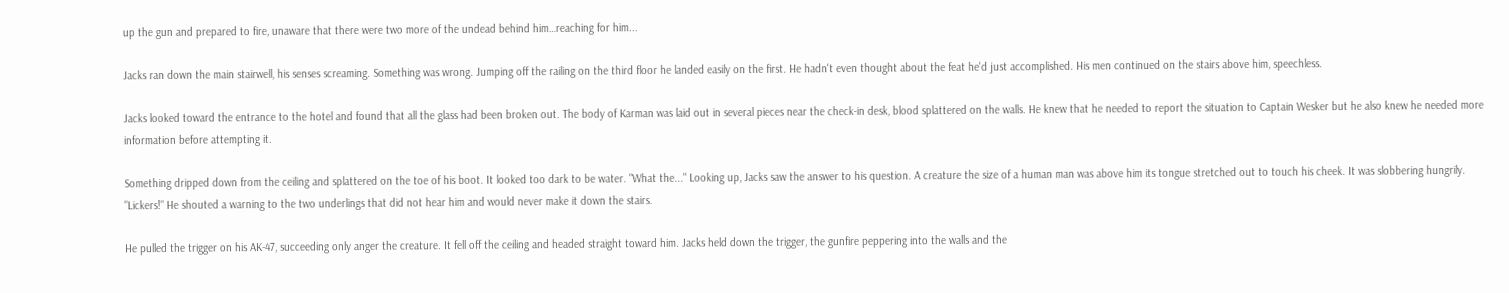up the gun and prepared to fire, unaware that there were two more of the undead behind him…reaching for him...

Jacks ran down the main stairwell, his senses screaming. Something was wrong. Jumping off the railing on the third floor he landed easily on the first. He hadn't even thought about the feat he'd just accomplished. His men continued on the stairs above him, speechless.

Jacks looked toward the entrance to the hotel and found that all the glass had been broken out. The body of Karman was laid out in several pieces near the check-in desk, blood splattered on the walls. He knew that he needed to report the situation to Captain Wesker but he also knew he needed more information before attempting it.

Something dripped down from the ceiling and splattered on the toe of his boot. It looked too dark to be water. "What the..." Looking up, Jacks saw the answer to his question. A creature the size of a human man was above him its tongue stretched out to touch his cheek. It was slobbering hungrily. "Lickers!" He shouted a warning to the two underlings that did not hear him and would never make it down the stairs.

He pulled the trigger on his AK-47, succeeding only anger the creature. It fell off the ceiling and headed straight toward him. Jacks held down the trigger, the gunfire peppering into the walls and the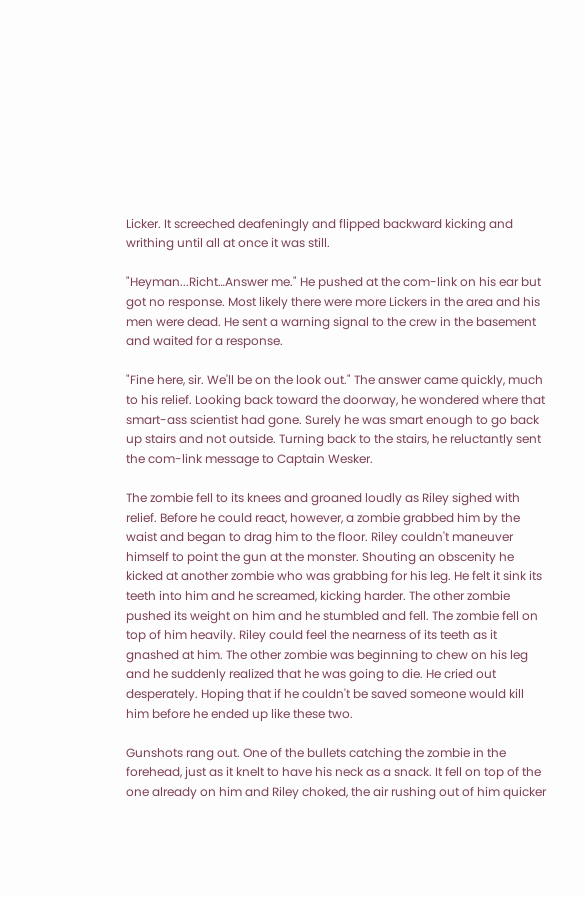Licker. It screeched deafeningly and flipped backward kicking and writhing until all at once it was still.

"Heyman...Richt…Answer me." He pushed at the com-link on his ear but got no response. Most likely there were more Lickers in the area and his men were dead. He sent a warning signal to the crew in the basement and waited for a response.

"Fine here, sir. We'll be on the look out." The answer came quickly, much to his relief. Looking back toward the doorway, he wondered where that smart-ass scientist had gone. Surely he was smart enough to go back up stairs and not outside. Turning back to the stairs, he reluctantly sent the com-link message to Captain Wesker.

The zombie fell to its knees and groaned loudly as Riley sighed with relief. Before he could react, however, a zombie grabbed him by the waist and began to drag him to the floor. Riley couldn't maneuver himself to point the gun at the monster. Shouting an obscenity he kicked at another zombie who was grabbing for his leg. He felt it sink its teeth into him and he screamed, kicking harder. The other zombie pushed its weight on him and he stumbled and fell. The zombie fell on top of him heavily. Riley could feel the nearness of its teeth as it gnashed at him. The other zombie was beginning to chew on his leg and he suddenly realized that he was going to die. He cried out desperately. Hoping that if he couldn't be saved someone would kill him before he ended up like these two.

Gunshots rang out. One of the bullets catching the zombie in the forehead, just as it knelt to have his neck as a snack. It fell on top of the one already on him and Riley choked, the air rushing out of him quicker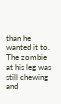than he wanted it to. The zombie at his leg was still chewing and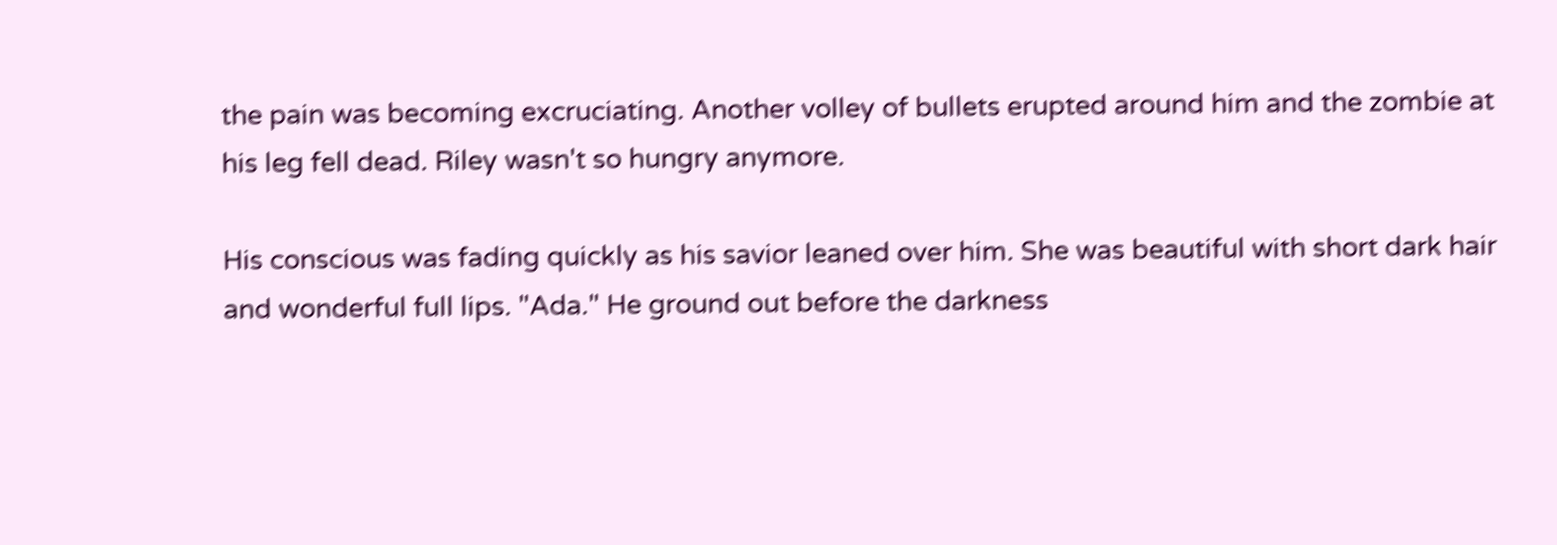the pain was becoming excruciating. Another volley of bullets erupted around him and the zombie at his leg fell dead. Riley wasn't so hungry anymore.

His conscious was fading quickly as his savior leaned over him. She was beautiful with short dark hair and wonderful full lips. "Ada." He ground out before the darkness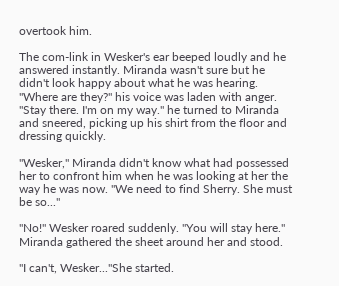overtook him.

The com-link in Wesker's ear beeped loudly and he answered instantly. Miranda wasn't sure but he didn't look happy about what he was hearing. "Where are they?" his voice was laden with anger. "Stay there. I'm on my way." he turned to Miranda and sneered, picking up his shirt from the floor and dressing quickly.

"Wesker," Miranda didn't know what had possessed her to confront him when he was looking at her the way he was now. "We need to find Sherry. She must be so..."

"No!" Wesker roared suddenly. "You will stay here." Miranda gathered the sheet around her and stood.

"I can't, Wesker..."She started.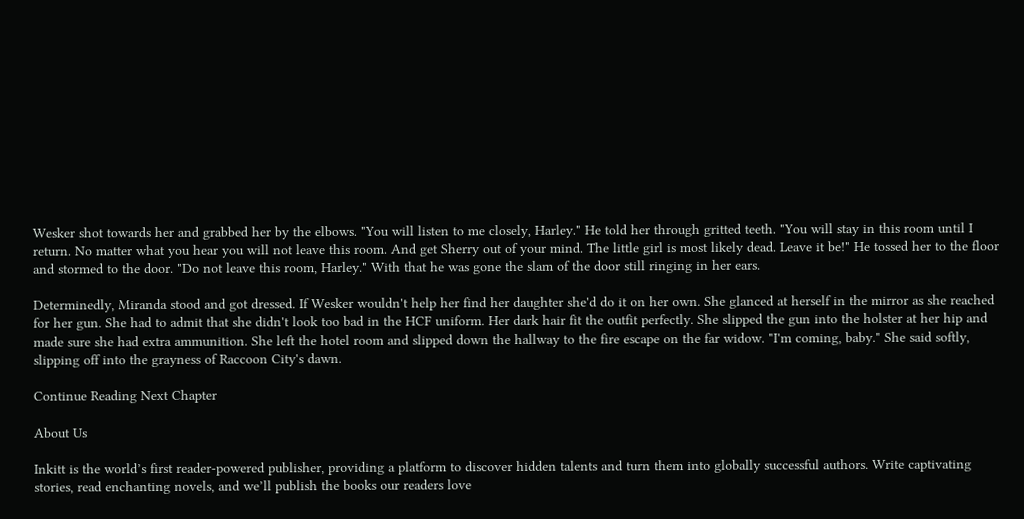Wesker shot towards her and grabbed her by the elbows. "You will listen to me closely, Harley." He told her through gritted teeth. "You will stay in this room until I return. No matter what you hear you will not leave this room. And get Sherry out of your mind. The little girl is most likely dead. Leave it be!" He tossed her to the floor and stormed to the door. "Do not leave this room, Harley." With that he was gone the slam of the door still ringing in her ears.

Determinedly, Miranda stood and got dressed. If Wesker wouldn't help her find her daughter she'd do it on her own. She glanced at herself in the mirror as she reached for her gun. She had to admit that she didn't look too bad in the HCF uniform. Her dark hair fit the outfit perfectly. She slipped the gun into the holster at her hip and made sure she had extra ammunition. She left the hotel room and slipped down the hallway to the fire escape on the far widow. "I'm coming, baby." She said softly, slipping off into the grayness of Raccoon City's dawn.

Continue Reading Next Chapter

About Us

Inkitt is the world’s first reader-powered publisher, providing a platform to discover hidden talents and turn them into globally successful authors. Write captivating stories, read enchanting novels, and we’ll publish the books our readers love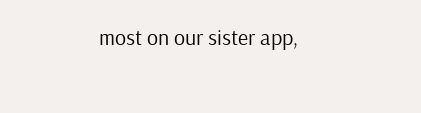most on our sister app,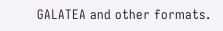GALATEA and other formats.